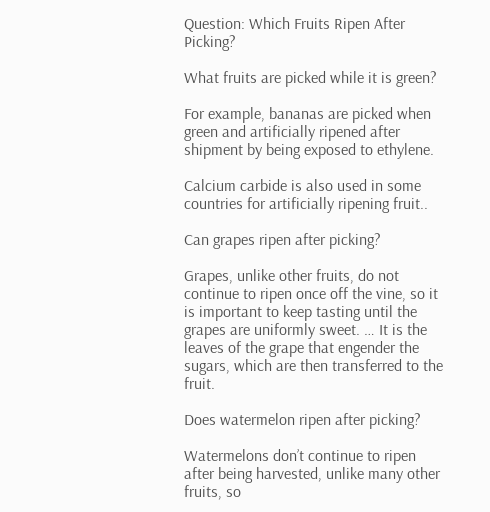Question: Which Fruits Ripen After Picking?

What fruits are picked while it is green?

For example, bananas are picked when green and artificially ripened after shipment by being exposed to ethylene.

Calcium carbide is also used in some countries for artificially ripening fruit..

Can grapes ripen after picking?

Grapes, unlike other fruits, do not continue to ripen once off the vine, so it is important to keep tasting until the grapes are uniformly sweet. … It is the leaves of the grape that engender the sugars, which are then transferred to the fruit.

Does watermelon ripen after picking?

Watermelons don’t continue to ripen after being harvested, unlike many other fruits, so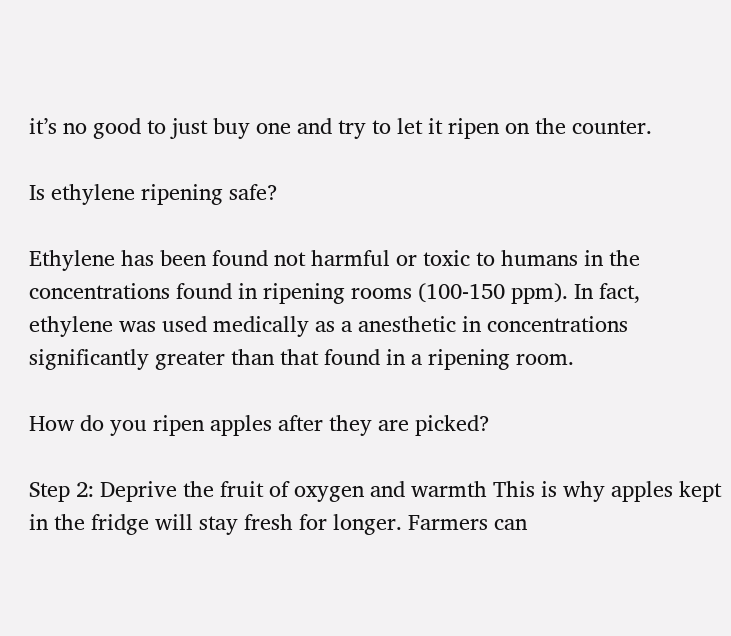it’s no good to just buy one and try to let it ripen on the counter.

Is ethylene ripening safe?

Ethylene has been found not harmful or toxic to humans in the concentrations found in ripening rooms (100-150 ppm). In fact, ethylene was used medically as a anesthetic in concentrations significantly greater than that found in a ripening room.

How do you ripen apples after they are picked?

Step 2: Deprive the fruit of oxygen and warmth This is why apples kept in the fridge will stay fresh for longer. Farmers can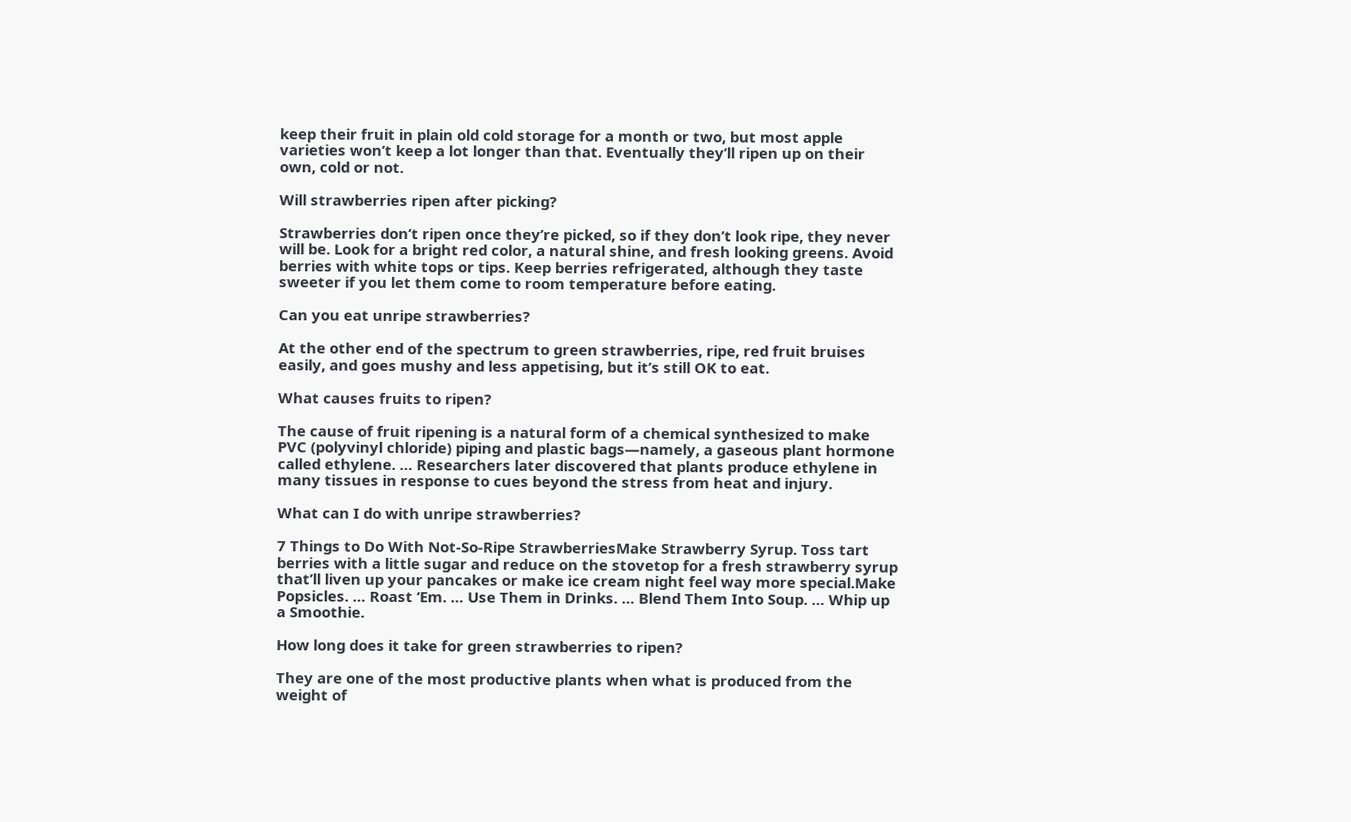keep their fruit in plain old cold storage for a month or two, but most apple varieties won’t keep a lot longer than that. Eventually they’ll ripen up on their own, cold or not.

Will strawberries ripen after picking?

Strawberries don’t ripen once they’re picked, so if they don’t look ripe, they never will be. Look for a bright red color, a natural shine, and fresh looking greens. Avoid berries with white tops or tips. Keep berries refrigerated, although they taste sweeter if you let them come to room temperature before eating.

Can you eat unripe strawberries?

At the other end of the spectrum to green strawberries, ripe, red fruit bruises easily, and goes mushy and less appetising, but it’s still OK to eat.

What causes fruits to ripen?

The cause of fruit ripening is a natural form of a chemical synthesized to make PVC (polyvinyl chloride) piping and plastic bags—namely, a gaseous plant hormone called ethylene. … Researchers later discovered that plants produce ethylene in many tissues in response to cues beyond the stress from heat and injury.

What can I do with unripe strawberries?

7 Things to Do With Not-So-Ripe StrawberriesMake Strawberry Syrup. Toss tart berries with a little sugar and reduce on the stovetop for a fresh strawberry syrup that’ll liven up your pancakes or make ice cream night feel way more special.Make Popsicles. … Roast ‘Em. … Use Them in Drinks. … Blend Them Into Soup. … Whip up a Smoothie.

How long does it take for green strawberries to ripen?

They are one of the most productive plants when what is produced from the weight of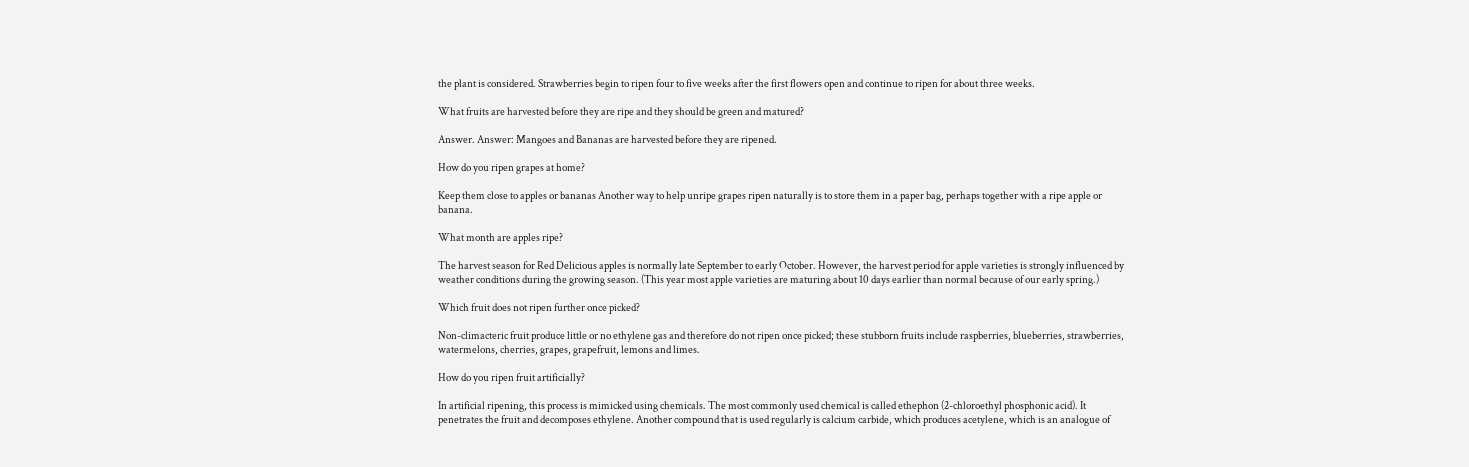the plant is considered. Strawberries begin to ripen four to five weeks after the first flowers open and continue to ripen for about three weeks.

What fruits are harvested before they are ripe and they should be green and matured?

Answer. Answer: Mangoes and Bananas are harvested before they are ripened.

How do you ripen grapes at home?

Keep them close to apples or bananas Another way to help unripe grapes ripen naturally is to store them in a paper bag, perhaps together with a ripe apple or banana.

What month are apples ripe?

The harvest season for Red Delicious apples is normally late September to early October. However, the harvest period for apple varieties is strongly influenced by weather conditions during the growing season. (This year most apple varieties are maturing about 10 days earlier than normal because of our early spring.)

Which fruit does not ripen further once picked?

Non-climacteric fruit produce little or no ethylene gas and therefore do not ripen once picked; these stubborn fruits include raspberries, blueberries, strawberries, watermelons, cherries, grapes, grapefruit, lemons and limes.

How do you ripen fruit artificially?

In artificial ripening, this process is mimicked using chemicals. The most commonly used chemical is called ethephon (2-chloroethyl phosphonic acid). It penetrates the fruit and decomposes ethylene. Another compound that is used regularly is calcium carbide, which produces acetylene, which is an analogue of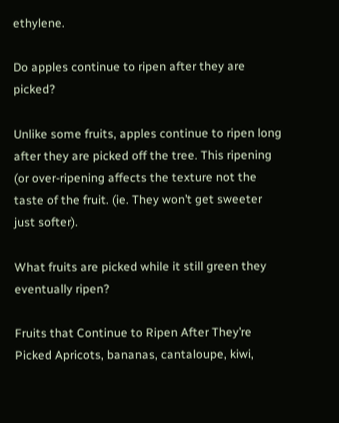ethylene.

Do apples continue to ripen after they are picked?

Unlike some fruits, apples continue to ripen long after they are picked off the tree. This ripening (or over-ripening affects the texture not the taste of the fruit. (ie. They won’t get sweeter just softer).

What fruits are picked while it still green they eventually ripen?

Fruits that Continue to Ripen After They’re Picked Apricots, bananas, cantaloupe, kiwi,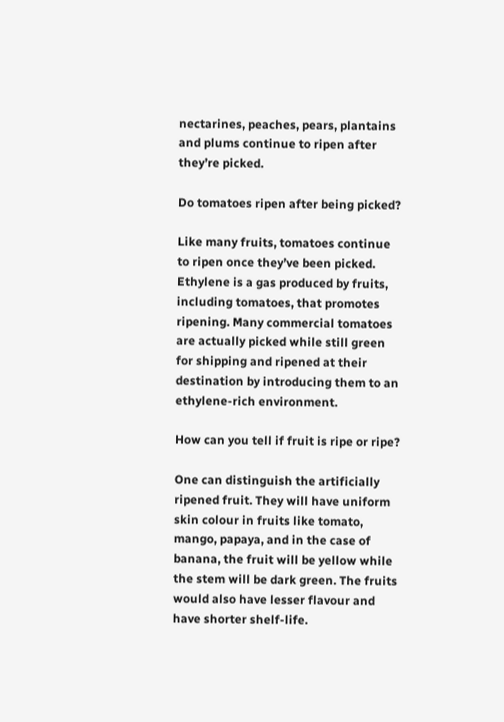nectarines, peaches, pears, plantains and plums continue to ripen after they’re picked.

Do tomatoes ripen after being picked?

Like many fruits, tomatoes continue to ripen once they’ve been picked. Ethylene is a gas produced by fruits, including tomatoes, that promotes ripening. Many commercial tomatoes are actually picked while still green for shipping and ripened at their destination by introducing them to an ethylene-rich environment.

How can you tell if fruit is ripe or ripe?

One can distinguish the artificially ripened fruit. They will have uniform skin colour in fruits like tomato, mango, papaya, and in the case of banana, the fruit will be yellow while the stem will be dark green. The fruits would also have lesser flavour and have shorter shelf-life.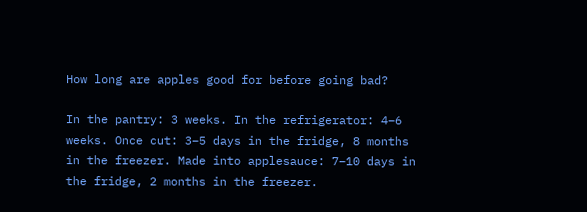How long are apples good for before going bad?

In the pantry: 3 weeks. In the refrigerator: 4–6 weeks. Once cut: 3–5 days in the fridge, 8 months in the freezer. Made into applesauce: 7–10 days in the fridge, 2 months in the freezer.